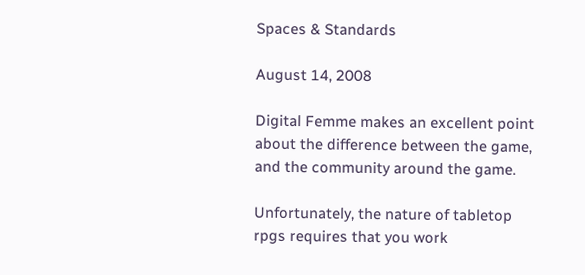Spaces & Standards

August 14, 2008

Digital Femme makes an excellent point about the difference between the game, and the community around the game.

Unfortunately, the nature of tabletop rpgs requires that you work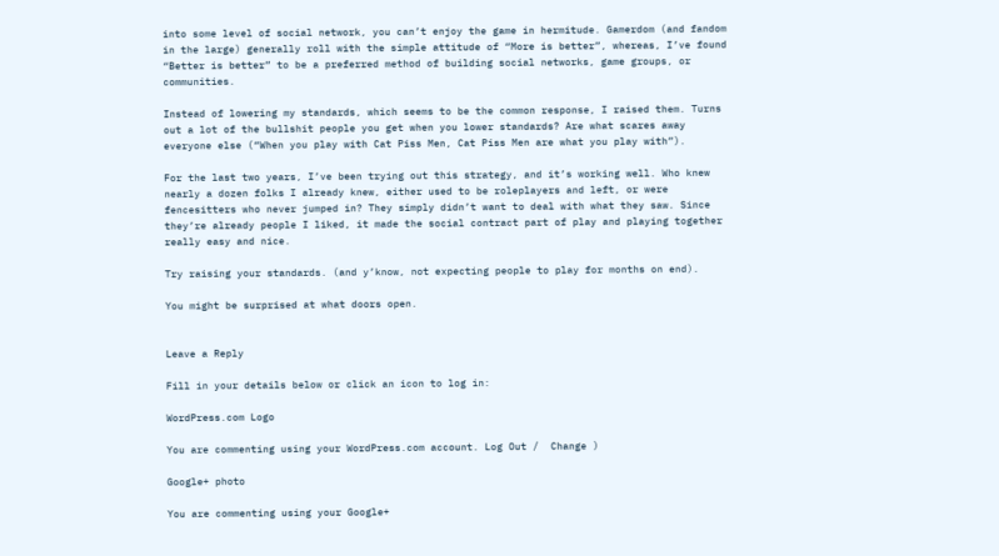into some level of social network, you can’t enjoy the game in hermitude. Gamerdom (and fandom in the large) generally roll with the simple attitude of “More is better”, whereas, I’ve found “Better is better” to be a preferred method of building social networks, game groups, or communities.

Instead of lowering my standards, which seems to be the common response, I raised them. Turns out a lot of the bullshit people you get when you lower standards? Are what scares away everyone else (“When you play with Cat Piss Men, Cat Piss Men are what you play with”).

For the last two years, I’ve been trying out this strategy, and it’s working well. Who knew nearly a dozen folks I already knew, either used to be roleplayers and left, or were fencesitters who never jumped in? They simply didn’t want to deal with what they saw. Since they’re already people I liked, it made the social contract part of play and playing together really easy and nice.

Try raising your standards. (and y’know, not expecting people to play for months on end).

You might be surprised at what doors open.


Leave a Reply

Fill in your details below or click an icon to log in:

WordPress.com Logo

You are commenting using your WordPress.com account. Log Out /  Change )

Google+ photo

You are commenting using your Google+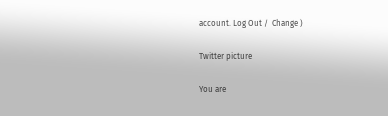account. Log Out /  Change )

Twitter picture

You are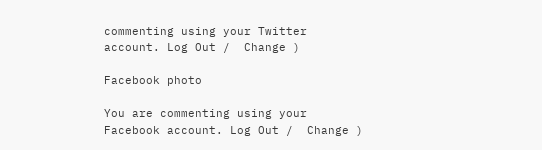commenting using your Twitter account. Log Out /  Change )

Facebook photo

You are commenting using your Facebook account. Log Out /  Change )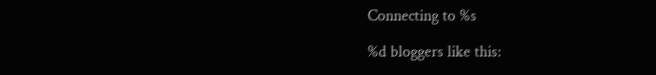Connecting to %s

%d bloggers like this: